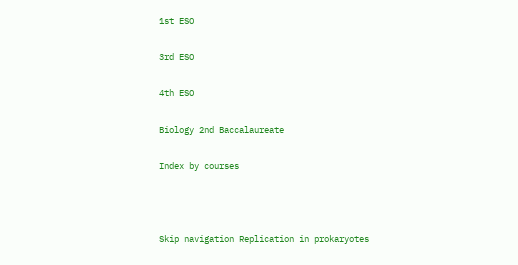1st ESO

3rd ESO

4th ESO

Biology 2nd Baccalaureate

Index by courses



Skip navigation Replication in prokaryotes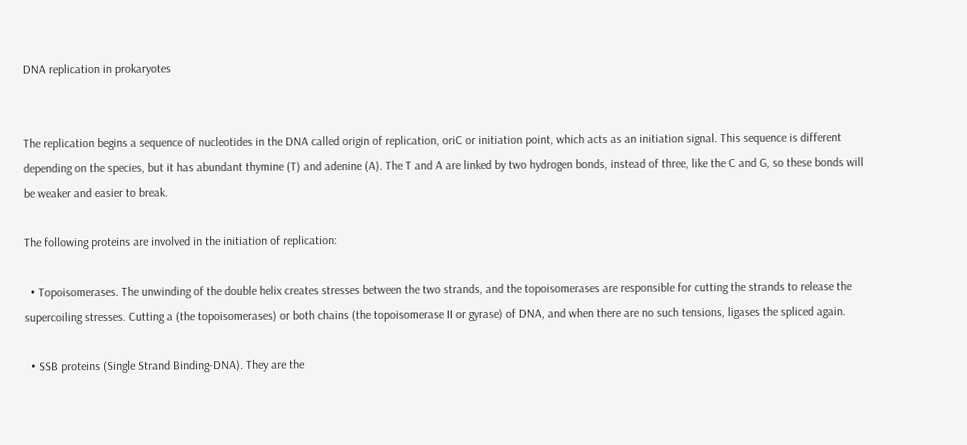DNA replication in prokaryotes


The replication begins a sequence of nucleotides in the DNA called origin of replication, oriC or initiation point, which acts as an initiation signal. This sequence is different depending on the species, but it has abundant thymine (T) and adenine (A). The T and A are linked by two hydrogen bonds, instead of three, like the C and G, so these bonds will be weaker and easier to break.

The following proteins are involved in the initiation of replication:

  • Topoisomerases. The unwinding of the double helix creates stresses between the two strands, and the topoisomerases are responsible for cutting the strands to release the supercoiling stresses. Cutting a (the topoisomerases) or both chains (the topoisomerase II or gyrase) of DNA, and when there are no such tensions, ligases the spliced again.

  • SSB proteins (Single Strand Binding-DNA). They are the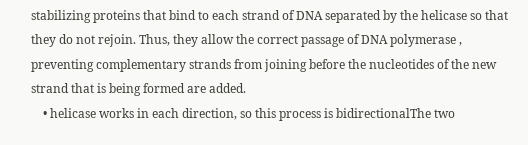stabilizing proteins that bind to each strand of DNA separated by the helicase so that they do not rejoin. Thus, they allow the correct passage of DNA polymerase , preventing complementary strands from joining before the nucleotides of the new strand that is being formed are added.
    • helicase works in each direction, so this process is bidirectionalThe two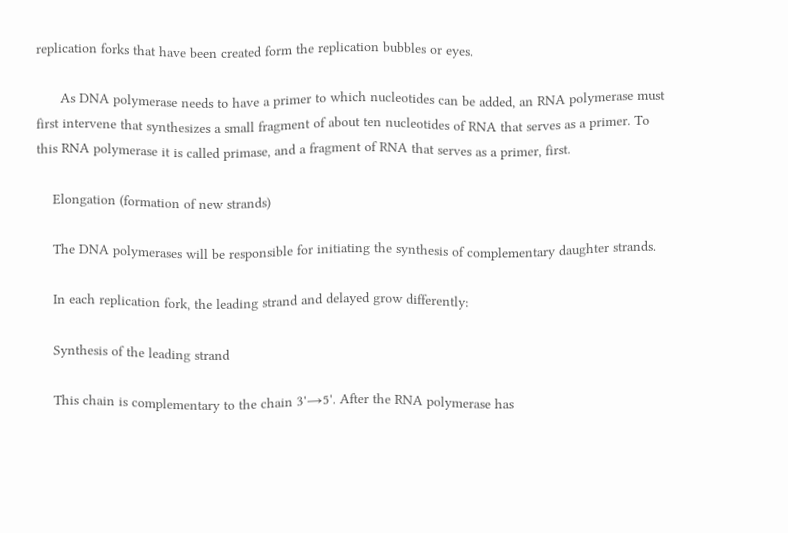replication forks that have been created form the replication bubbles or eyes.

      As DNA polymerase needs to have a primer to which nucleotides can be added, an RNA polymerase must first intervene that synthesizes a small fragment of about ten nucleotides of RNA that serves as a primer. To this RNA polymerase it is called primase, and a fragment of RNA that serves as a primer, first.

    Elongation (formation of new strands)

    The DNA polymerases will be responsible for initiating the synthesis of complementary daughter strands.

    In each replication fork, the leading strand and delayed grow differently:

    Synthesis of the leading strand

    This chain is complementary to the chain 3'→5'. After the RNA polymerase has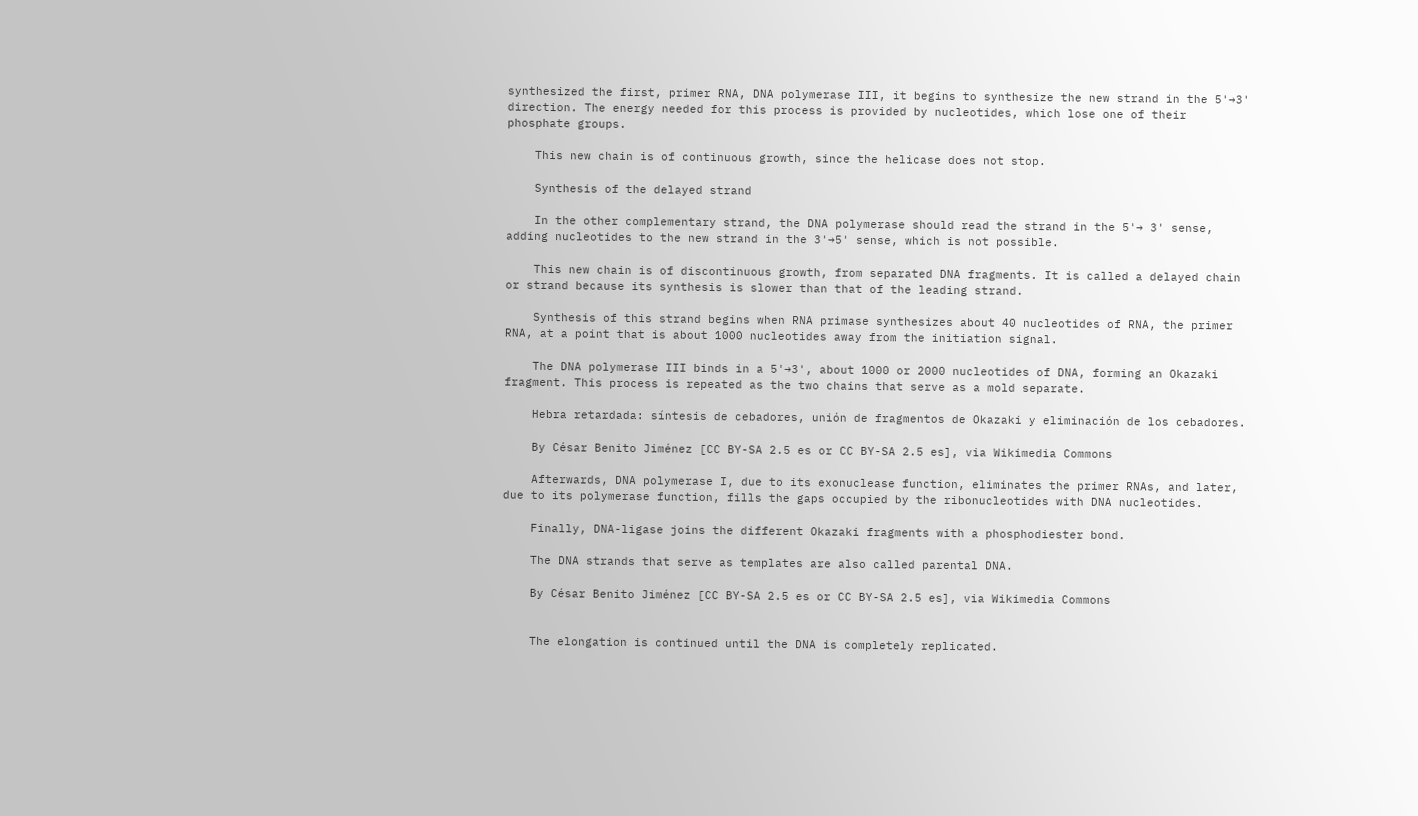synthesized the first, primer RNA, DNA polymerase III, it begins to synthesize the new strand in the 5'→3' direction. The energy needed for this process is provided by nucleotides, which lose one of their phosphate groups.

    This new chain is of continuous growth, since the helicase does not stop.

    Synthesis of the delayed strand

    In the other complementary strand, the DNA polymerase should read the strand in the 5'→ 3' sense, adding nucleotides to the new strand in the 3'→5' sense, which is not possible.

    This new chain is of discontinuous growth, from separated DNA fragments. It is called a delayed chain or strand because its synthesis is slower than that of the leading strand.

    Synthesis of this strand begins when RNA primase synthesizes about 40 nucleotides of RNA, the primer RNA, at a point that is about 1000 nucleotides away from the initiation signal.

    The DNA polymerase III binds in a 5'→3', about 1000 or 2000 nucleotides of DNA, forming an Okazaki fragment. This process is repeated as the two chains that serve as a mold separate.

    Hebra retardada: síntesis de cebadores, unión de fragmentos de Okazaki y eliminación de los cebadores.

    By César Benito Jiménez [CC BY-SA 2.5 es or CC BY-SA 2.5 es], via Wikimedia Commons

    Afterwards, DNA polymerase I, due to its exonuclease function, eliminates the primer RNAs, and later, due to its polymerase function, fills the gaps occupied by the ribonucleotides with DNA nucleotides.

    Finally, DNA-ligase joins the different Okazaki fragments with a phosphodiester bond.

    The DNA strands that serve as templates are also called parental DNA.

    By César Benito Jiménez [CC BY-SA 2.5 es or CC BY-SA 2.5 es], via Wikimedia Commons


    The elongation is continued until the DNA is completely replicated.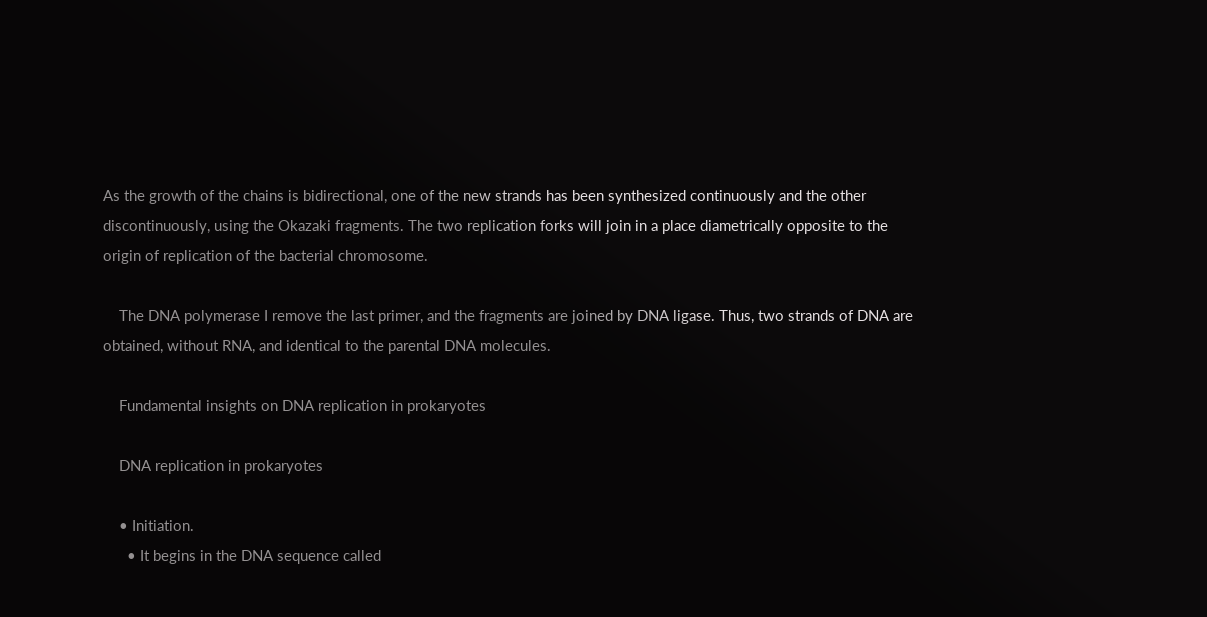As the growth of the chains is bidirectional, one of the new strands has been synthesized continuously and the other discontinuously, using the Okazaki fragments. The two replication forks will join in a place diametrically opposite to the origin of replication of the bacterial chromosome.

    The DNA polymerase I remove the last primer, and the fragments are joined by DNA ligase. Thus, two strands of DNA are obtained, without RNA, and identical to the parental DNA molecules.

    Fundamental insights on DNA replication in prokaryotes

    DNA replication in prokaryotes

    • Initiation.
      • It begins in the DNA sequence called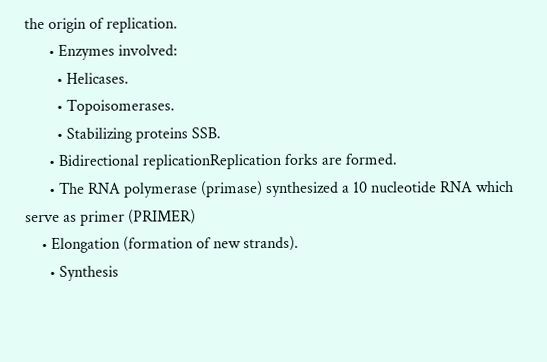the origin of replication.
      • Enzymes involved:
        • Helicases.
        • Topoisomerases.
        • Stabilizing proteins SSB.
      • Bidirectional replicationReplication forks are formed.
      • The RNA polymerase (primase) synthesized a 10 nucleotide RNA which serve as primer (PRIMER)
    • Elongation (formation of new strands).
      • Synthesis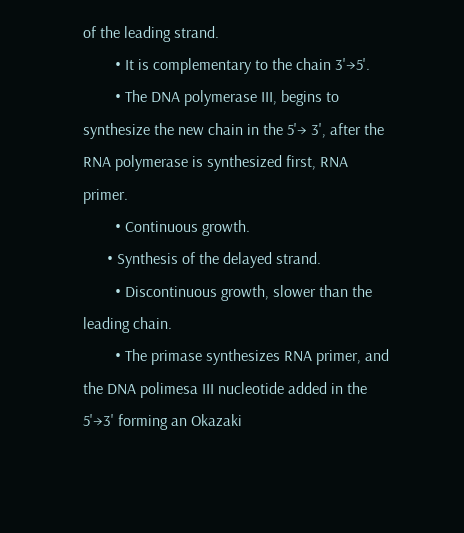of the leading strand.
        • It is complementary to the chain 3'→5'.
        • The DNA polymerase III, begins to synthesize the new chain in the 5'→ 3', after the RNA polymerase is synthesized first, RNA primer.
        • Continuous growth.
      • Synthesis of the delayed strand.
        • Discontinuous growth, slower than the leading chain.
        • The primase synthesizes RNA primer, and the DNA polimesa III nucleotide added in the 5'→3' forming an Okazaki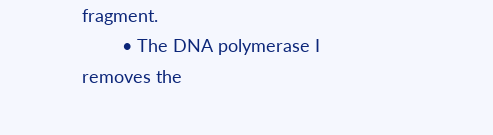fragment.
        • The DNA polymerase I removes the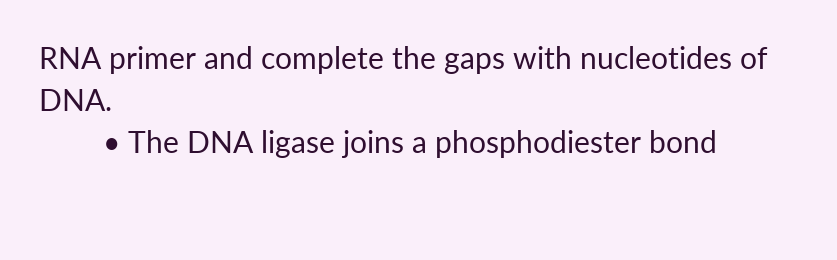RNA primer and complete the gaps with nucleotides of DNA.
        • The DNA ligase joins a phosphodiester bond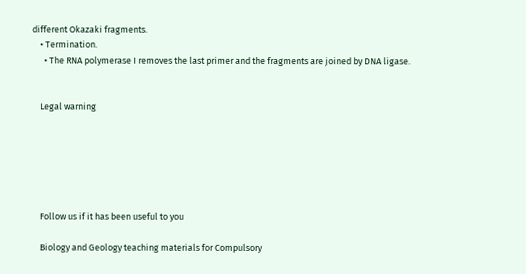different Okazaki fragments.
    • Termination.
      • The RNA polymerase I removes the last primer and the fragments are joined by DNA ligase.


    Legal warning






    Follow us if it has been useful to you

    Biology and Geology teaching materials for Compulsory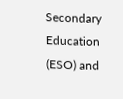Secondary Education (ESO) and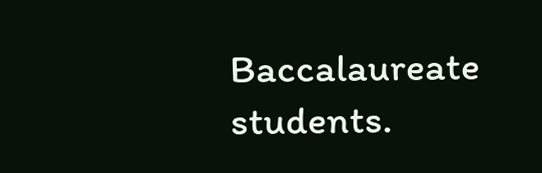Baccalaureate students.